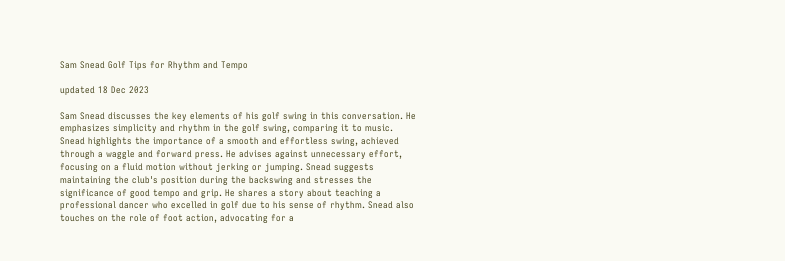Sam Snead Golf Tips for Rhythm and Tempo

updated 18 Dec 2023

Sam Snead discusses the key elements of his golf swing in this conversation. He emphasizes simplicity and rhythm in the golf swing, comparing it to music. Snead highlights the importance of a smooth and effortless swing, achieved through a waggle and forward press. He advises against unnecessary effort, focusing on a fluid motion without jerking or jumping. Snead suggests maintaining the club's position during the backswing and stresses the significance of good tempo and grip. He shares a story about teaching a professional dancer who excelled in golf due to his sense of rhythm. Snead also touches on the role of foot action, advocating for a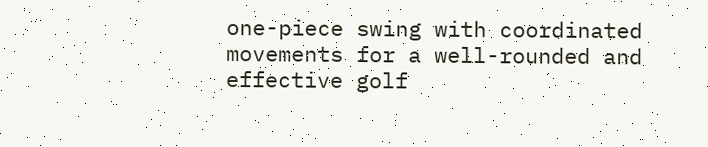one-piece swing with coordinated movements for a well-rounded and effective golf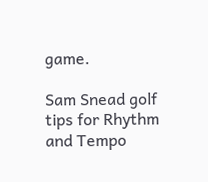game.

Sam Snead golf tips for Rhythm and Tempo